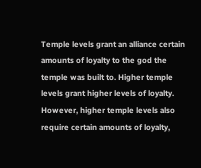Temple levels grant an alliance certain amounts of loyalty to the god the temple was built to. Higher temple levels grant higher levels of loyalty. However, higher temple levels also require certain amounts of loyalty,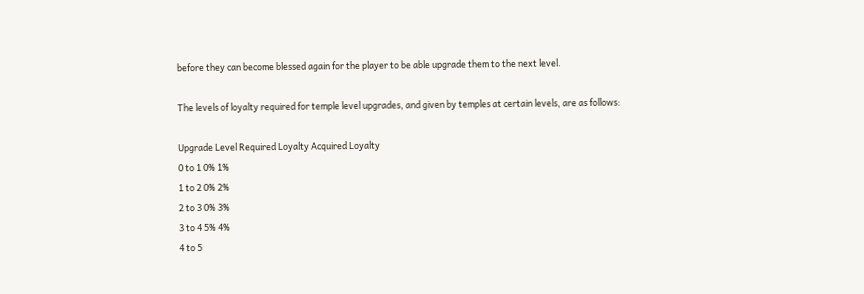before they can become blessed again for the player to be able upgrade them to the next level.

The levels of loyalty required for temple level upgrades, and given by temples at certain levels, are as follows:

Upgrade Level Required Loyalty Acquired Loyalty
0 to 1 0% 1%
1 to 2 0% 2%
2 to 3 0% 3%
3 to 4 5% 4%
4 to 5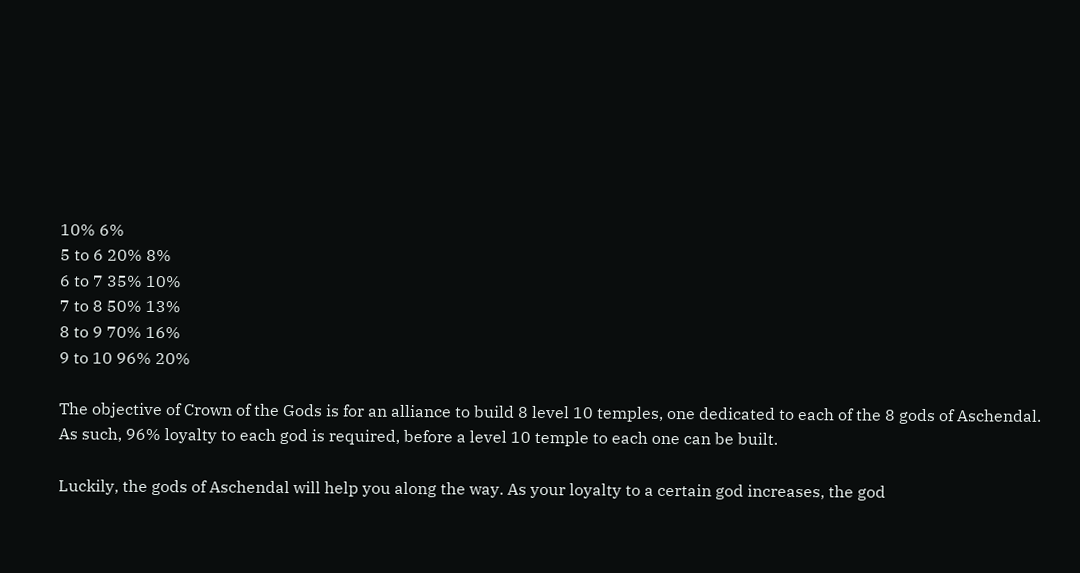10% 6%
5 to 6 20% 8%
6 to 7 35% 10%
7 to 8 50% 13%
8 to 9 70% 16%
9 to 10 96% 20%

The objective of Crown of the Gods is for an alliance to build 8 level 10 temples, one dedicated to each of the 8 gods of Aschendal. As such, 96% loyalty to each god is required, before a level 10 temple to each one can be built.

Luckily, the gods of Aschendal will help you along the way. As your loyalty to a certain god increases, the god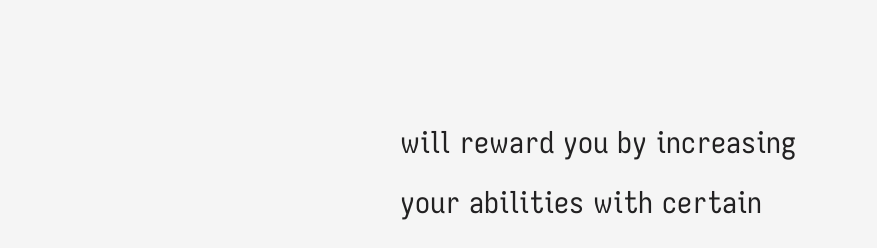will reward you by increasing your abilities with certain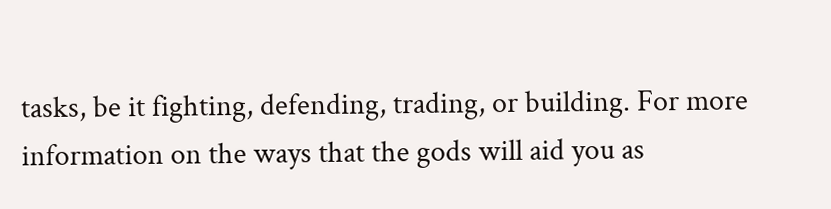tasks, be it fighting, defending, trading, or building. For more information on the ways that the gods will aid you as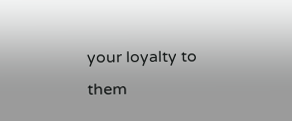your loyalty to them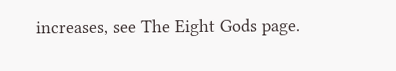increases, see The Eight Gods page.